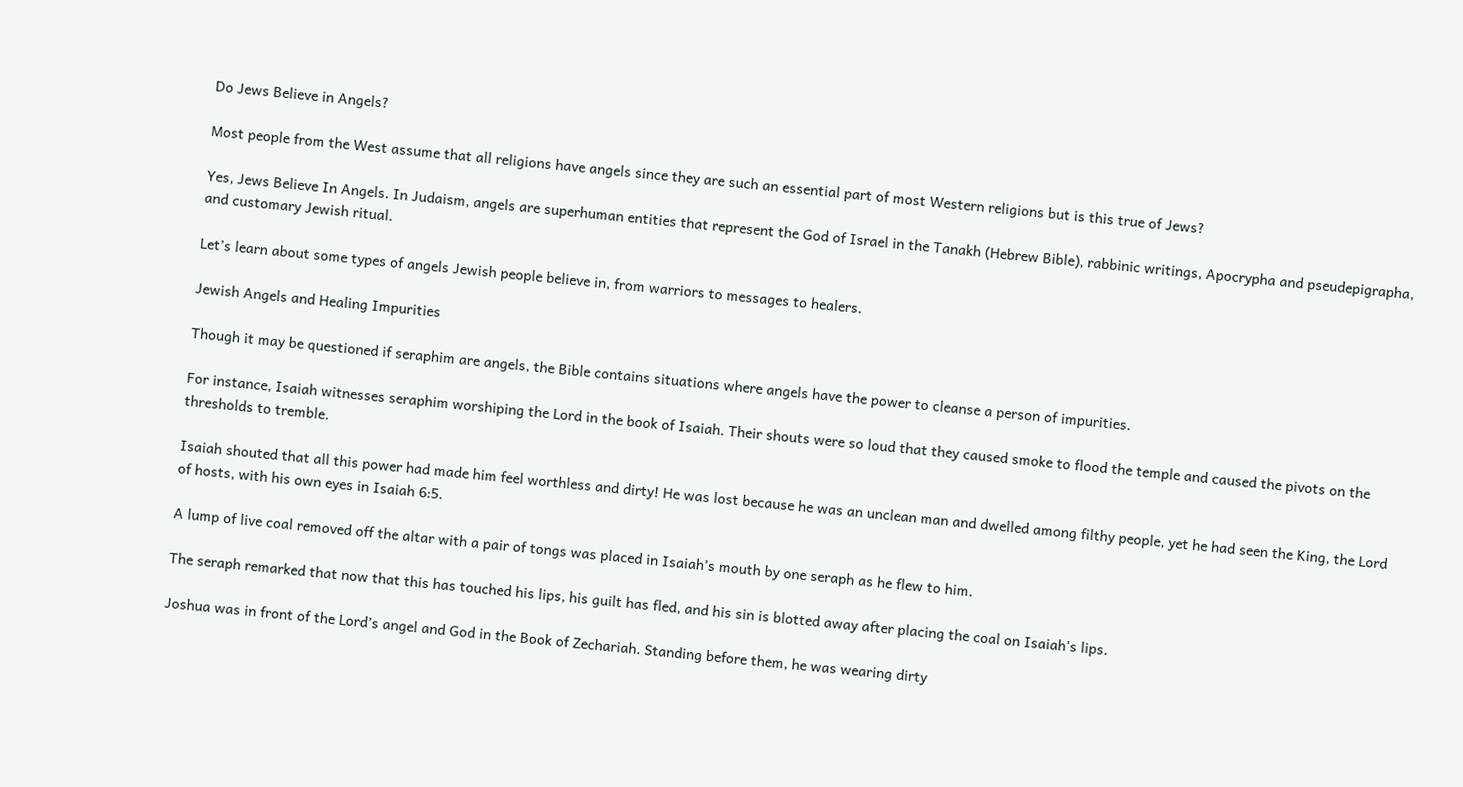Do Jews Believe in Angels?

Most people from the West assume that all religions have angels since they are such an essential part of most Western religions but is this true of Jews?

Yes, Jews Believe In Angels. In Judaism, angels are superhuman entities that represent the God of Israel in the Tanakh (Hebrew Bible), rabbinic writings, Apocrypha and pseudepigrapha, and customary Jewish ritual.

Let’s learn about some types of angels Jewish people believe in, from warriors to messages to healers.

Jewish Angels and Healing Impurities

Though it may be questioned if seraphim are angels, the Bible contains situations where angels have the power to cleanse a person of impurities.

For instance, Isaiah witnesses seraphim worshiping the Lord in the book of Isaiah. Their shouts were so loud that they caused smoke to flood the temple and caused the pivots on the thresholds to tremble.

Isaiah shouted that all this power had made him feel worthless and dirty! He was lost because he was an unclean man and dwelled among filthy people, yet he had seen the King, the Lord of hosts, with his own eyes in Isaiah 6:5.

A lump of live coal removed off the altar with a pair of tongs was placed in Isaiah’s mouth by one seraph as he flew to him.

The seraph remarked that now that this has touched his lips, his guilt has fled, and his sin is blotted away after placing the coal on Isaiah’s lips.

Joshua was in front of the Lord’s angel and God in the Book of Zechariah. Standing before them, he was wearing dirty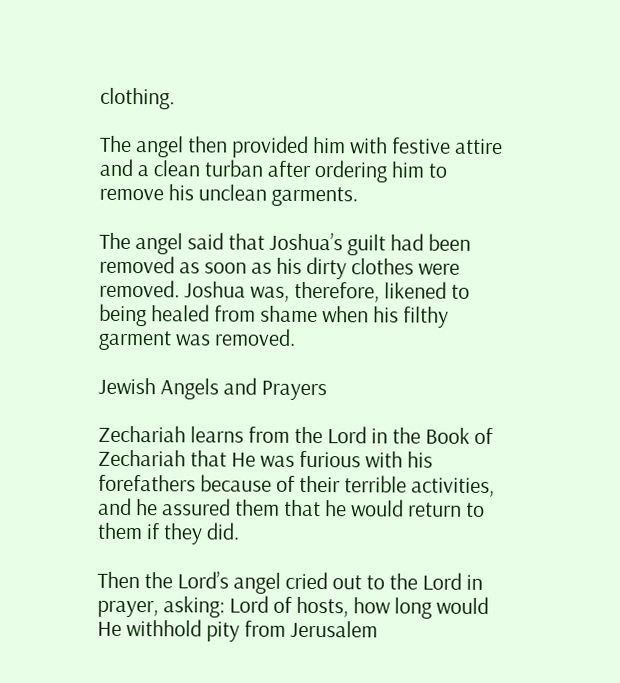clothing.

The angel then provided him with festive attire and a clean turban after ordering him to remove his unclean garments.

The angel said that Joshua’s guilt had been removed as soon as his dirty clothes were removed. Joshua was, therefore, likened to being healed from shame when his filthy garment was removed.

Jewish Angels and Prayers

Zechariah learns from the Lord in the Book of Zechariah that He was furious with his forefathers because of their terrible activities, and he assured them that he would return to them if they did.

Then the Lord’s angel cried out to the Lord in prayer, asking: Lord of hosts, how long would He withhold pity from Jerusalem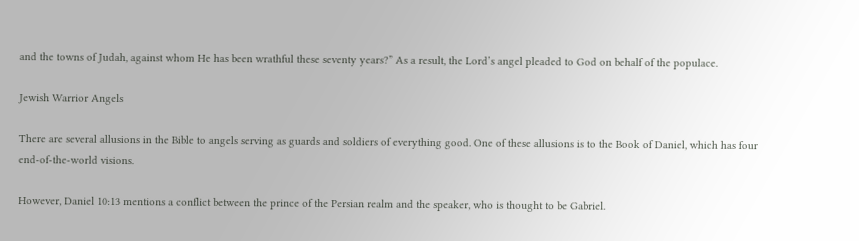and the towns of Judah, against whom He has been wrathful these seventy years?” As a result, the Lord’s angel pleaded to God on behalf of the populace.

Jewish Warrior Angels

There are several allusions in the Bible to angels serving as guards and soldiers of everything good. One of these allusions is to the Book of Daniel, which has four end-of-the-world visions.

However, Daniel 10:13 mentions a conflict between the prince of the Persian realm and the speaker, who is thought to be Gabriel.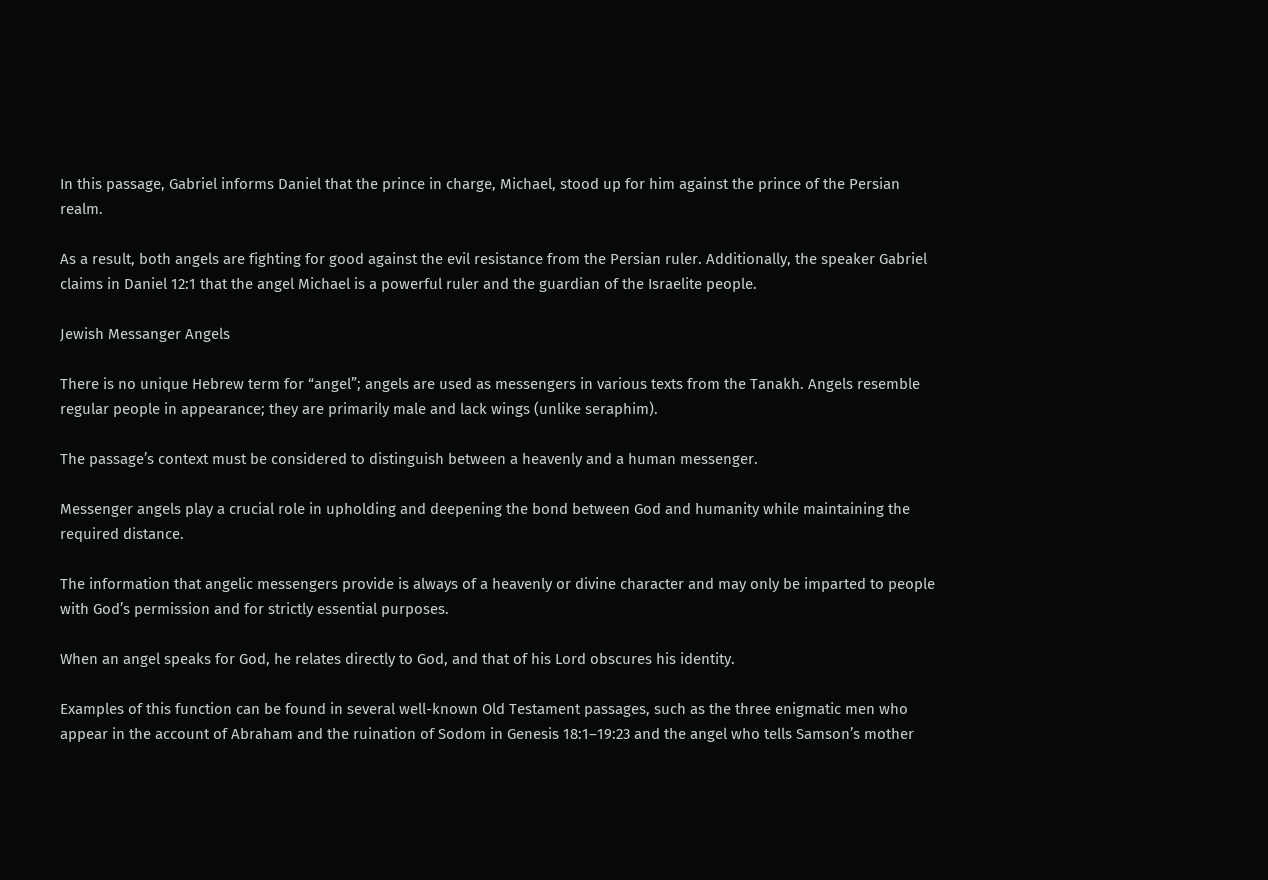In this passage, Gabriel informs Daniel that the prince in charge, Michael, stood up for him against the prince of the Persian realm.

As a result, both angels are fighting for good against the evil resistance from the Persian ruler. Additionally, the speaker Gabriel claims in Daniel 12:1 that the angel Michael is a powerful ruler and the guardian of the Israelite people.

Jewish Messanger Angels

There is no unique Hebrew term for “angel”; angels are used as messengers in various texts from the Tanakh. Angels resemble regular people in appearance; they are primarily male and lack wings (unlike seraphim).

The passage’s context must be considered to distinguish between a heavenly and a human messenger.

Messenger angels play a crucial role in upholding and deepening the bond between God and humanity while maintaining the required distance.

The information that angelic messengers provide is always of a heavenly or divine character and may only be imparted to people with God’s permission and for strictly essential purposes.

When an angel speaks for God, he relates directly to God, and that of his Lord obscures his identity.

Examples of this function can be found in several well-known Old Testament passages, such as the three enigmatic men who appear in the account of Abraham and the ruination of Sodom in Genesis 18:1–19:23 and the angel who tells Samson’s mother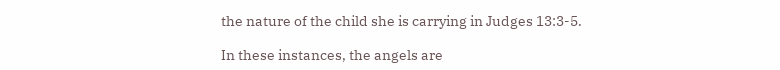the nature of the child she is carrying in Judges 13:3-5.

In these instances, the angels are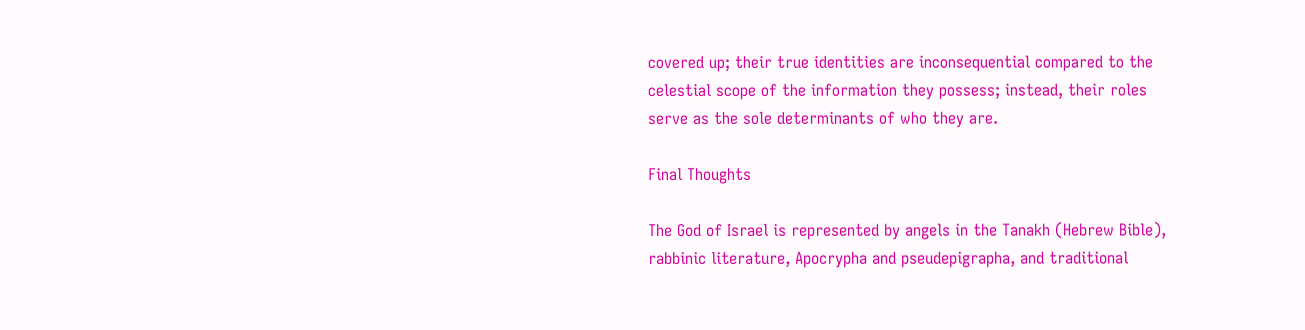covered up; their true identities are inconsequential compared to the celestial scope of the information they possess; instead, their roles serve as the sole determinants of who they are.

Final Thoughts

The God of Israel is represented by angels in the Tanakh (Hebrew Bible), rabbinic literature, Apocrypha and pseudepigrapha, and traditional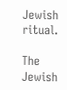Jewish ritual.

The Jewish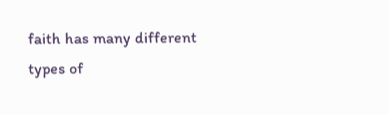faith has many different types of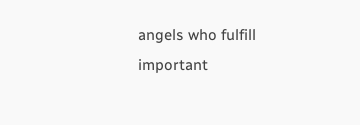angels who fulfill important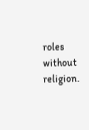roles without religion.